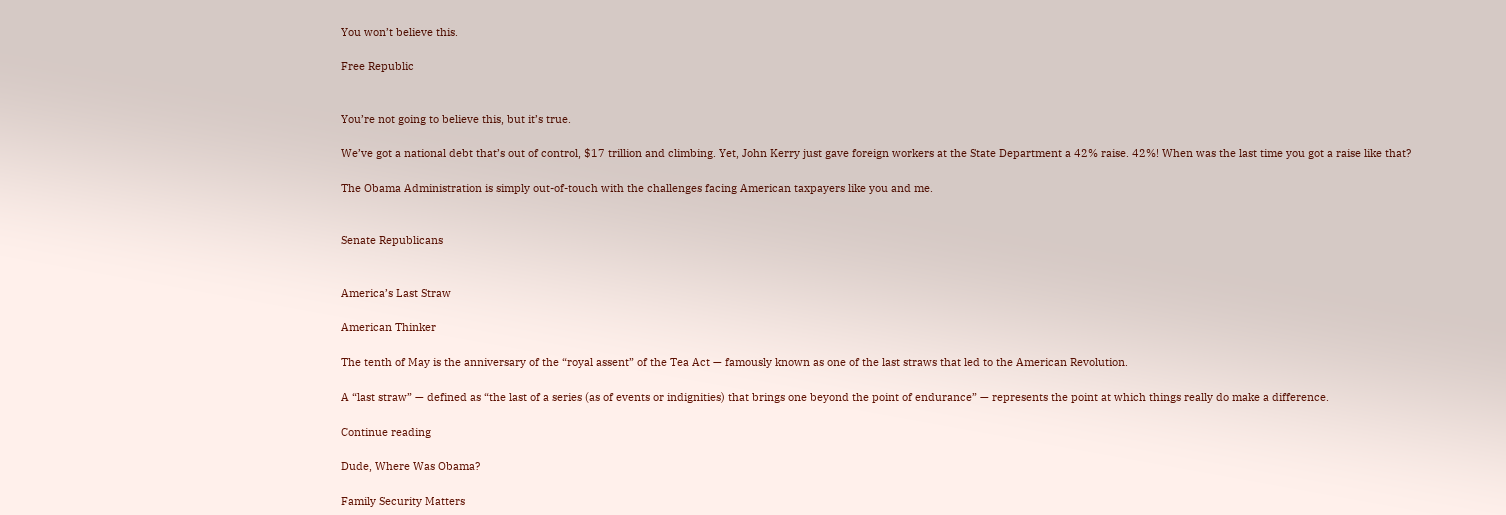You won’t believe this.

Free Republic


You’re not going to believe this, but it’s true.

We’ve got a national debt that’s out of control, $17 trillion and climbing. Yet, John Kerry just gave foreign workers at the State Department a 42% raise. 42%! When was the last time you got a raise like that?

The Obama Administration is simply out-of-touch with the challenges facing American taxpayers like you and me.


Senate Republicans


America’s Last Straw

American Thinker

The tenth of May is the anniversary of the “royal assent” of the Tea Act — famously known as one of the last straws that led to the American Revolution.

A “last straw” — defined as “the last of a series (as of events or indignities) that brings one beyond the point of endurance” — represents the point at which things really do make a difference.

Continue reading

Dude, Where Was Obama?

Family Security Matters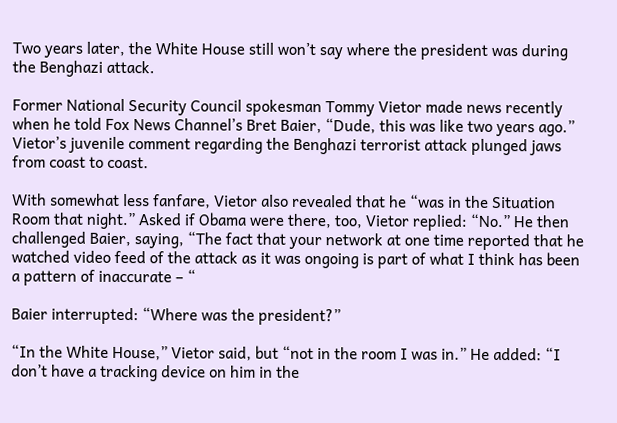Two years later, the White House still won’t say where the president was during the Benghazi attack.

Former National Security Council spokesman Tommy Vietor made news recently when he told Fox News Channel’s Bret Baier, “Dude, this was like two years ago.” Vietor’s juvenile comment regarding the Benghazi terrorist attack plunged jaws from coast to coast.

With somewhat less fanfare, Vietor also revealed that he “was in the Situation Room that night.” Asked if Obama were there, too, Vietor replied: “No.” He then challenged Baier, saying, “The fact that your network at one time reported that he watched video feed of the attack as it was ongoing is part of what I think has been a pattern of inaccurate – “

Baier interrupted: “Where was the president?”

“In the White House,” Vietor said, but “not in the room I was in.” He added: “I don’t have a tracking device on him in the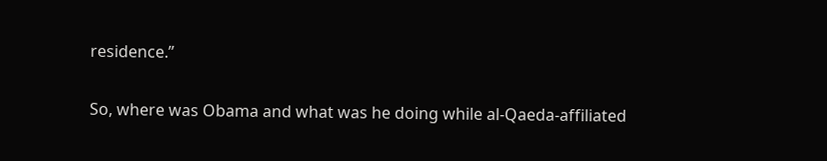residence.”

So, where was Obama and what was he doing while al-Qaeda-affiliated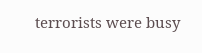terrorists were busy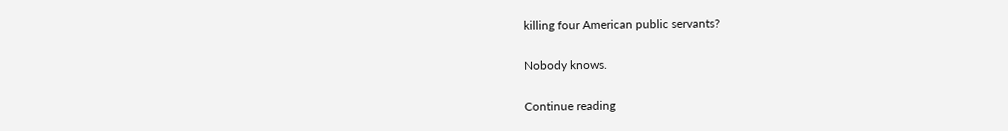killing four American public servants?

Nobody knows.

Continue reading